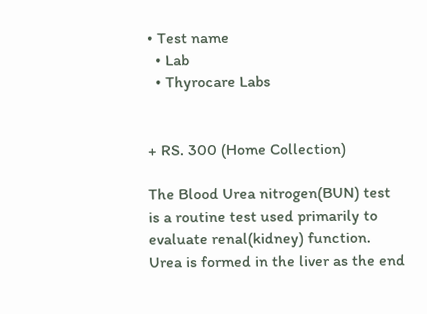• Test name
  • Lab
  • Thyrocare Labs


+ RS. 300 (Home Collection)

The Blood Urea nitrogen(BUN) test is a routine test used primarily to evaluate renal(kidney) function. Urea is formed in the liver as the end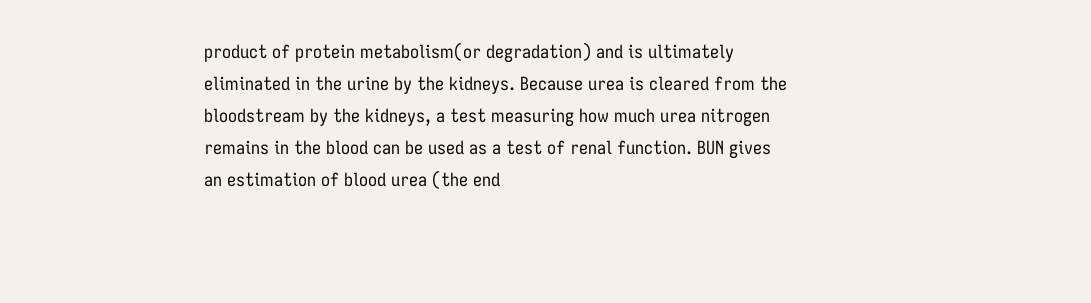product of protein metabolism(or degradation) and is ultimately eliminated in the urine by the kidneys. Because urea is cleared from the bloodstream by the kidneys, a test measuring how much urea nitrogen remains in the blood can be used as a test of renal function. BUN gives an estimation of blood urea (the end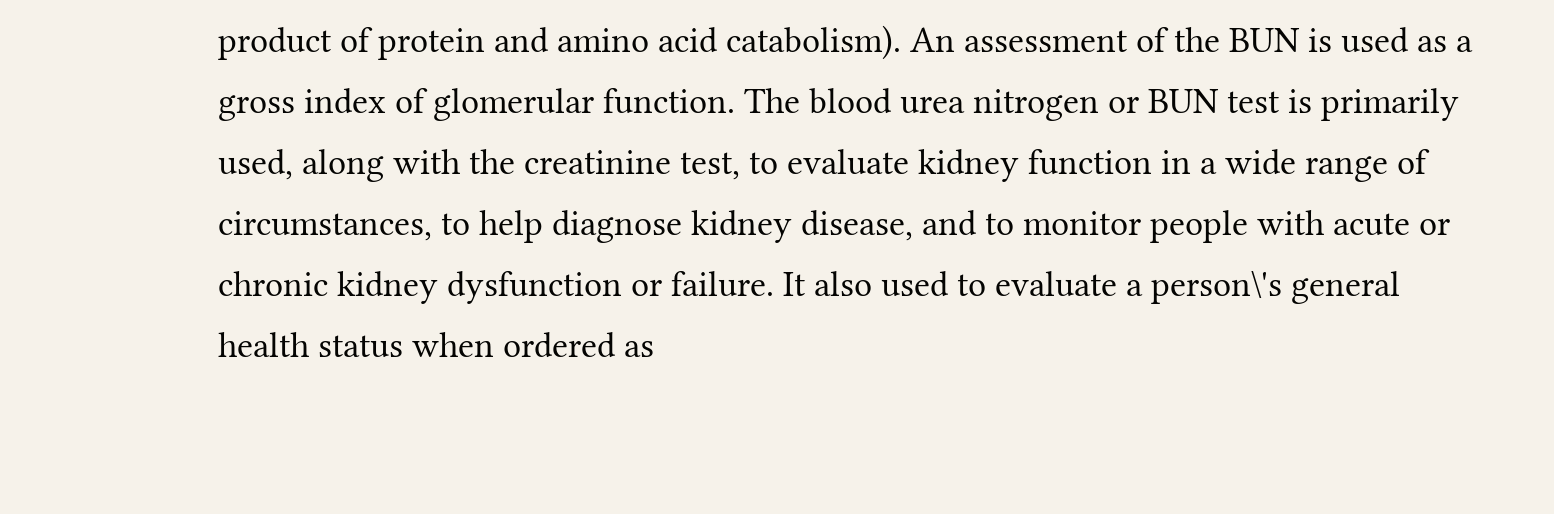product of protein and amino acid catabolism). An assessment of the BUN is used as a gross index of glomerular function. The blood urea nitrogen or BUN test is primarily used, along with the creatinine test, to evaluate kidney function in a wide range of circumstances, to help diagnose kidney disease, and to monitor people with acute or chronic kidney dysfunction or failure. It also used to evaluate a person\'s general health status when ordered as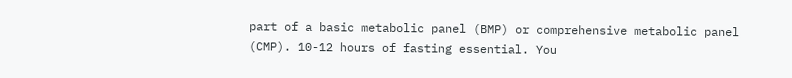part of a basic metabolic panel (BMP) or comprehensive metabolic panel (CMP). 10-12 hours of fasting essential. You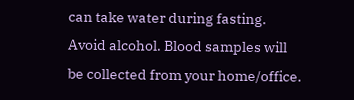can take water during fasting. Avoid alcohol. Blood samples will be collected from your home/office.